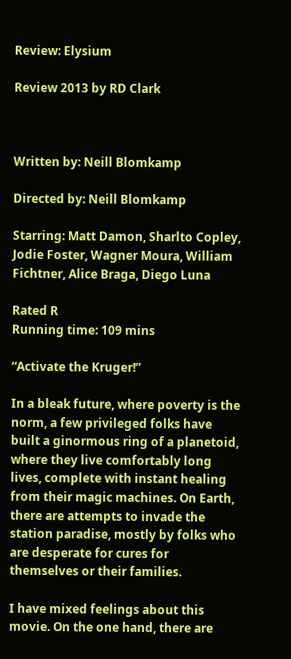Review: Elysium

Review 2013 by RD Clark



Written by: Neill Blomkamp

Directed by: Neill Blomkamp

Starring: Matt Damon, Sharlto Copley, Jodie Foster, Wagner Moura, William Fichtner, Alice Braga, Diego Luna

Rated R
Running time: 109 mins

“Activate the Kruger!”

In a bleak future, where poverty is the norm, a few privileged folks have built a ginormous ring of a planetoid, where they live comfortably long lives, complete with instant healing from their magic machines. On Earth, there are attempts to invade the station paradise, mostly by folks who are desperate for cures for themselves or their families.

I have mixed feelings about this movie. On the one hand, there are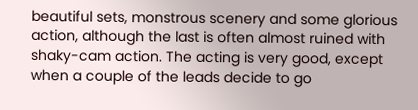beautiful sets, monstrous scenery and some glorious action, although the last is often almost ruined with shaky-cam action. The acting is very good, except when a couple of the leads decide to go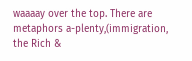waaaay over the top. There are metaphors a-plenty,(immigration, the Rich &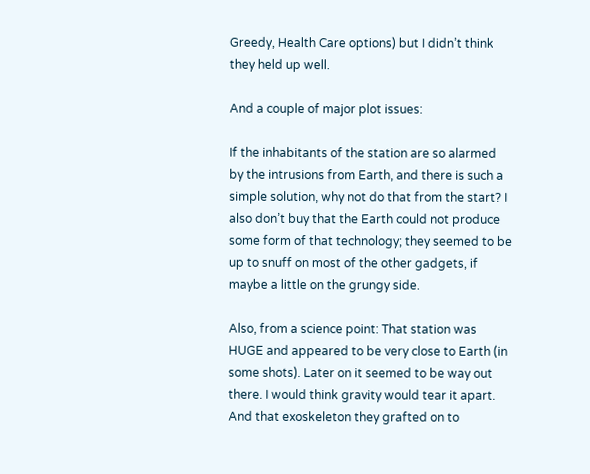Greedy, Health Care options) but I didn’t think they held up well.

And a couple of major plot issues:

If the inhabitants of the station are so alarmed by the intrusions from Earth, and there is such a simple solution, why not do that from the start? I also don’t buy that the Earth could not produce some form of that technology; they seemed to be up to snuff on most of the other gadgets, if maybe a little on the grungy side.

Also, from a science point: That station was HUGE and appeared to be very close to Earth (in some shots). Later on it seemed to be way out there. I would think gravity would tear it apart. And that exoskeleton they grafted on to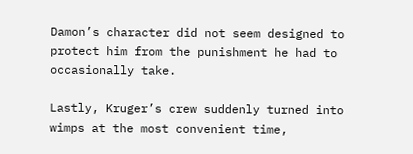Damon’s character did not seem designed to protect him from the punishment he had to occasionally take.

Lastly, Kruger’s crew suddenly turned into wimps at the most convenient time,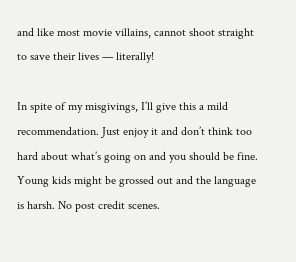and like most movie villains, cannot shoot straight to save their lives — literally!

In spite of my misgivings, I’ll give this a mild recommendation. Just enjoy it and don’t think too hard about what’s going on and you should be fine. Young kids might be grossed out and the language is harsh. No post credit scenes.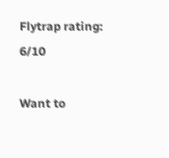Flytrap rating: 6/10

Want to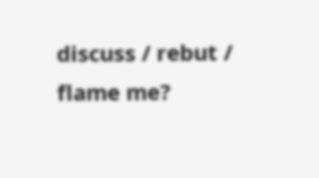discuss / rebut / flame me?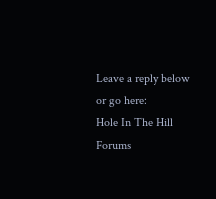Leave a reply below or go here:
Hole In The Hill Forums